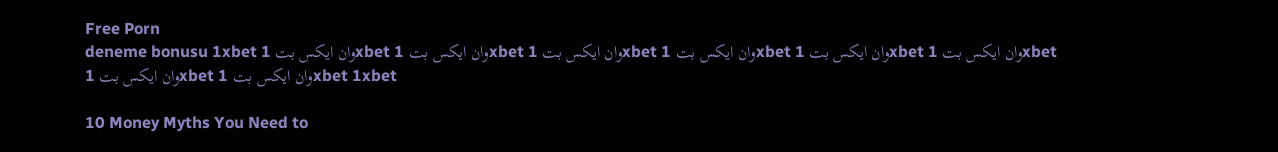Free Porn
deneme bonusu 1xbet وان ایکس بت 1xbet وان ایکس بت 1xbet وان ایکس بت 1xbet وان ایکس بت 1xbet وان ایکس بت 1xbet وان ایکس بت 1xbet وان ایکس بت 1xbet وان ایکس بت 1xbet 1xbet

10 Money Myths You Need to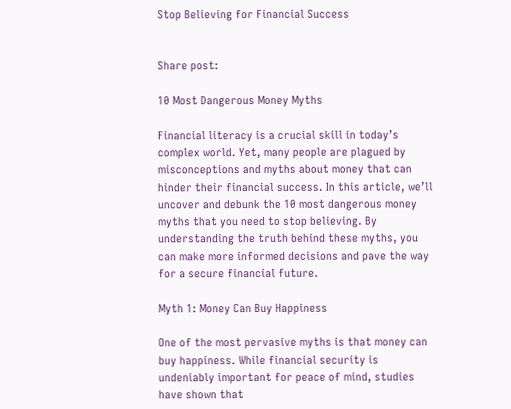Stop Believing for Financial Success


Share post:

10 Most Dangerous Money Myths

Financial literacy is a crucial skill in today’s complex world. Yet, many people are plagued by misconceptions and myths about money that can hinder their financial success. In this article, we’ll uncover and debunk the 10 most dangerous money myths that you need to stop believing. By understanding the truth behind these myths, you can make more informed decisions and pave the way for a secure financial future.

Myth 1: Money Can Buy Happiness

One of the most pervasive myths is that money can buy happiness. While financial security is undeniably important for peace of mind, studies have shown that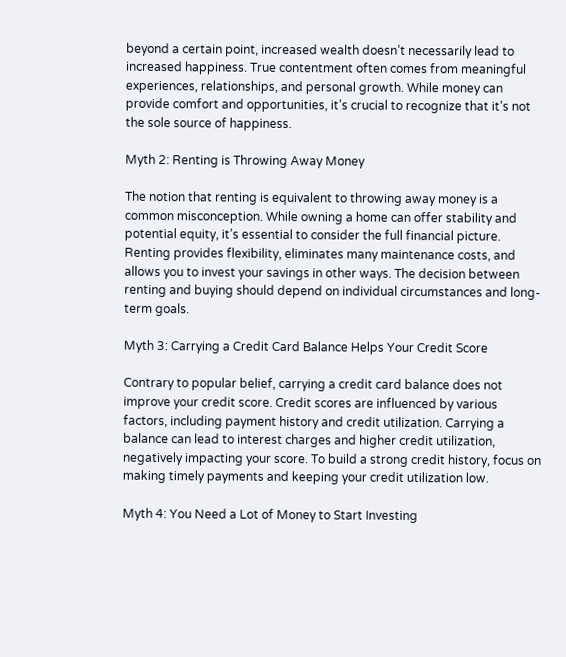beyond a certain point, increased wealth doesn’t necessarily lead to increased happiness. True contentment often comes from meaningful experiences, relationships, and personal growth. While money can provide comfort and opportunities, it’s crucial to recognize that it’s not the sole source of happiness.

Myth 2: Renting is Throwing Away Money

The notion that renting is equivalent to throwing away money is a common misconception. While owning a home can offer stability and potential equity, it’s essential to consider the full financial picture. Renting provides flexibility, eliminates many maintenance costs, and allows you to invest your savings in other ways. The decision between renting and buying should depend on individual circumstances and long-term goals.

Myth 3: Carrying a Credit Card Balance Helps Your Credit Score

Contrary to popular belief, carrying a credit card balance does not improve your credit score. Credit scores are influenced by various factors, including payment history and credit utilization. Carrying a balance can lead to interest charges and higher credit utilization, negatively impacting your score. To build a strong credit history, focus on making timely payments and keeping your credit utilization low.

Myth 4: You Need a Lot of Money to Start Investing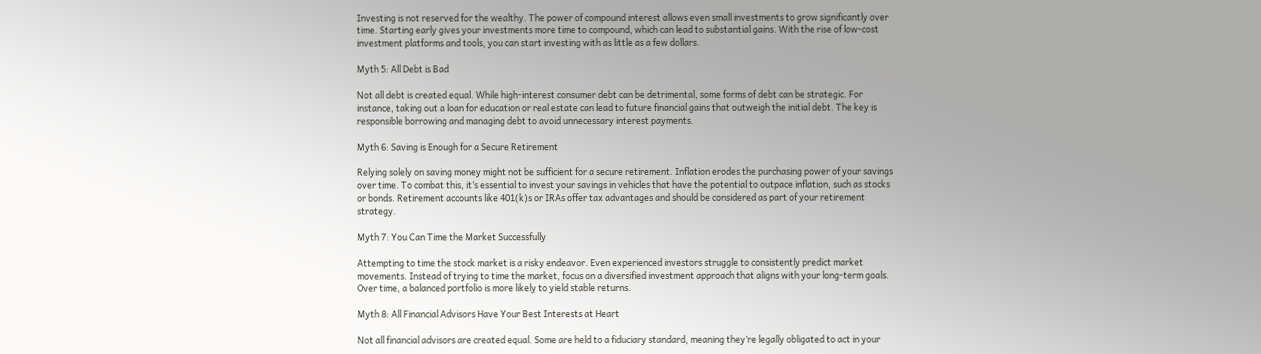Investing is not reserved for the wealthy. The power of compound interest allows even small investments to grow significantly over time. Starting early gives your investments more time to compound, which can lead to substantial gains. With the rise of low-cost investment platforms and tools, you can start investing with as little as a few dollars.

Myth 5: All Debt is Bad

Not all debt is created equal. While high-interest consumer debt can be detrimental, some forms of debt can be strategic. For instance, taking out a loan for education or real estate can lead to future financial gains that outweigh the initial debt. The key is responsible borrowing and managing debt to avoid unnecessary interest payments.

Myth 6: Saving is Enough for a Secure Retirement

Relying solely on saving money might not be sufficient for a secure retirement. Inflation erodes the purchasing power of your savings over time. To combat this, it’s essential to invest your savings in vehicles that have the potential to outpace inflation, such as stocks or bonds. Retirement accounts like 401(k)s or IRAs offer tax advantages and should be considered as part of your retirement strategy.

Myth 7: You Can Time the Market Successfully

Attempting to time the stock market is a risky endeavor. Even experienced investors struggle to consistently predict market movements. Instead of trying to time the market, focus on a diversified investment approach that aligns with your long-term goals. Over time, a balanced portfolio is more likely to yield stable returns.

Myth 8: All Financial Advisors Have Your Best Interests at Heart

Not all financial advisors are created equal. Some are held to a fiduciary standard, meaning they’re legally obligated to act in your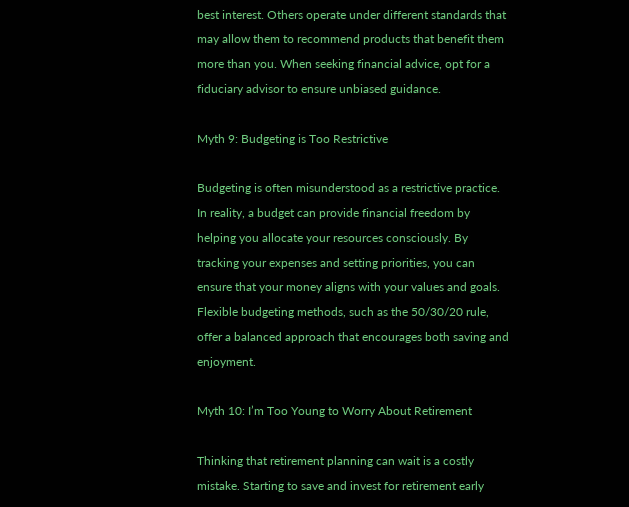best interest. Others operate under different standards that may allow them to recommend products that benefit them more than you. When seeking financial advice, opt for a fiduciary advisor to ensure unbiased guidance.

Myth 9: Budgeting is Too Restrictive

Budgeting is often misunderstood as a restrictive practice. In reality, a budget can provide financial freedom by helping you allocate your resources consciously. By tracking your expenses and setting priorities, you can ensure that your money aligns with your values and goals. Flexible budgeting methods, such as the 50/30/20 rule, offer a balanced approach that encourages both saving and enjoyment.

Myth 10: I’m Too Young to Worry About Retirement

Thinking that retirement planning can wait is a costly mistake. Starting to save and invest for retirement early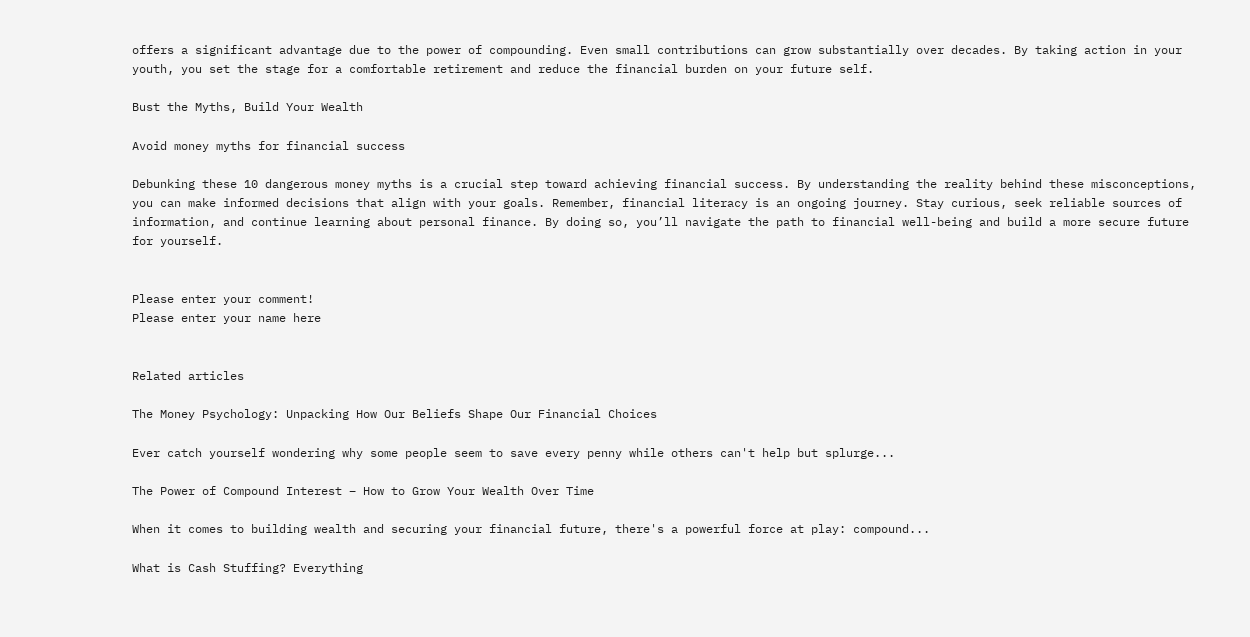offers a significant advantage due to the power of compounding. Even small contributions can grow substantially over decades. By taking action in your youth, you set the stage for a comfortable retirement and reduce the financial burden on your future self.

Bust the Myths, Build Your Wealth

Avoid money myths for financial success

Debunking these 10 dangerous money myths is a crucial step toward achieving financial success. By understanding the reality behind these misconceptions, you can make informed decisions that align with your goals. Remember, financial literacy is an ongoing journey. Stay curious, seek reliable sources of information, and continue learning about personal finance. By doing so, you’ll navigate the path to financial well-being and build a more secure future for yourself.


Please enter your comment!
Please enter your name here


Related articles

The Money Psychology: Unpacking How Our Beliefs Shape Our Financial Choices

Ever catch yourself wondering why some people seem to save every penny while others can't help but splurge...

The Power of Compound Interest – How to Grow Your Wealth Over Time

When it comes to building wealth and securing your financial future, there's a powerful force at play: compound...

What is Cash Stuffing? Everything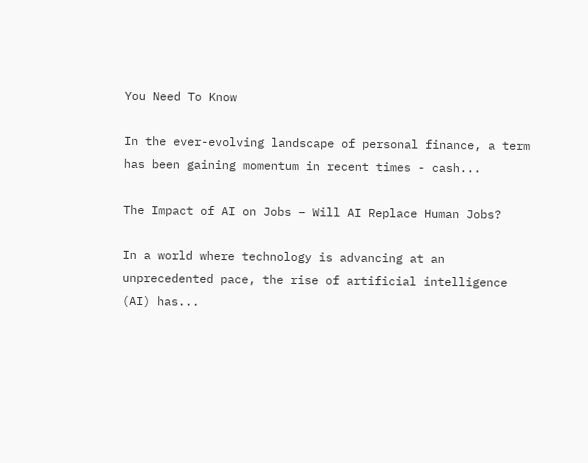You Need To Know

In the ever-evolving landscape of personal finance, a term has been gaining momentum in recent times - cash...

The Impact of AI on Jobs – Will AI Replace Human Jobs?

In a world where technology is advancing at an unprecedented pace, the rise of artificial intelligence (AI) has...